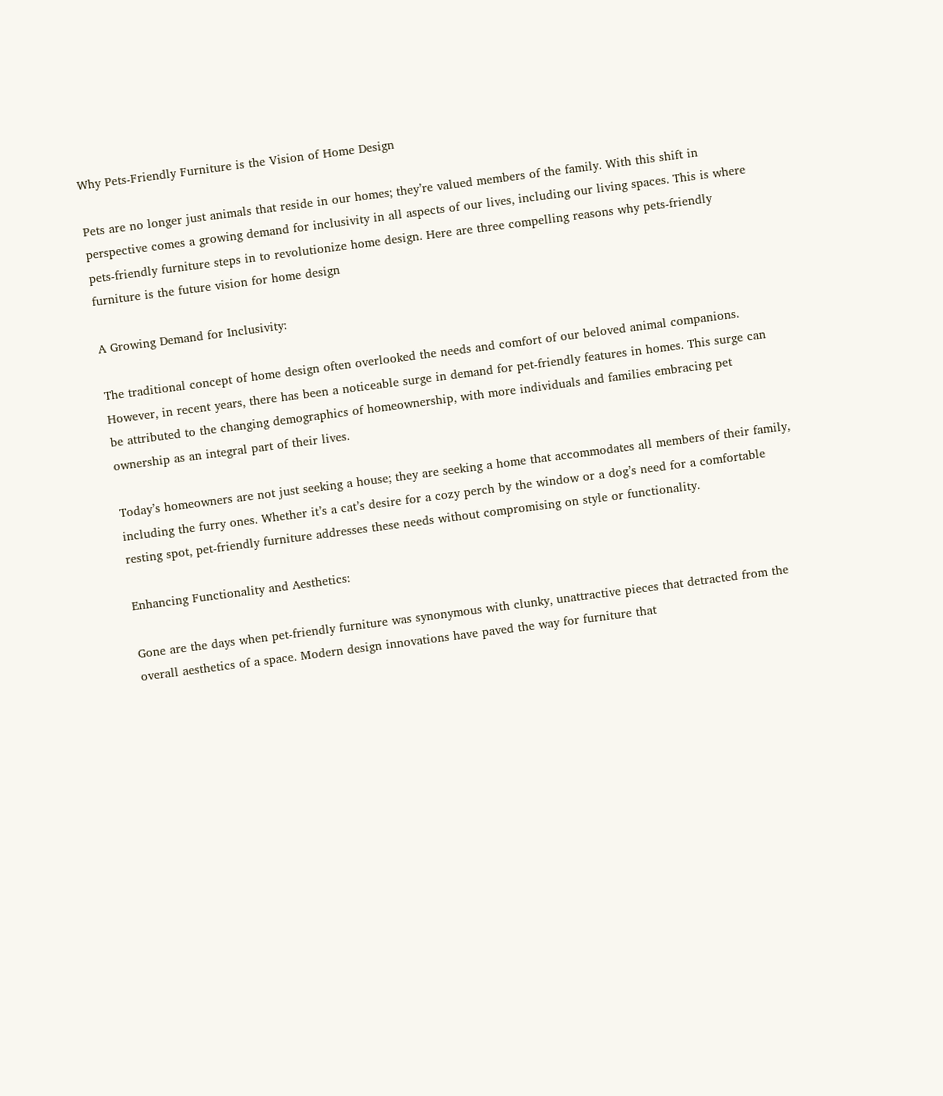Why Pets-Friendly Furniture is the Vision of Home Design

Pets are no longer just animals that reside in our homes; they’re valued members of the family. With this shift in perspective comes a growing demand for inclusivity in all aspects of our lives, including our living spaces. This is where pets-friendly furniture steps in to revolutionize home design. Here are three compelling reasons why pets-friendly furniture is the future vision for home design

A Growing Demand for Inclusivity:

The traditional concept of home design often overlooked the needs and comfort of our beloved animal companions. However, in recent years, there has been a noticeable surge in demand for pet-friendly features in homes. This surge can be attributed to the changing demographics of homeownership, with more individuals and families embracing pet ownership as an integral part of their lives.

Today’s homeowners are not just seeking a house; they are seeking a home that accommodates all members of their family, including the furry ones. Whether it’s a cat’s desire for a cozy perch by the window or a dog’s need for a comfortable resting spot, pet-friendly furniture addresses these needs without compromising on style or functionality.

Enhancing Functionality and Aesthetics:

Gone are the days when pet-friendly furniture was synonymous with clunky, unattractive pieces that detracted from the overall aesthetics of a space. Modern design innovations have paved the way for furniture that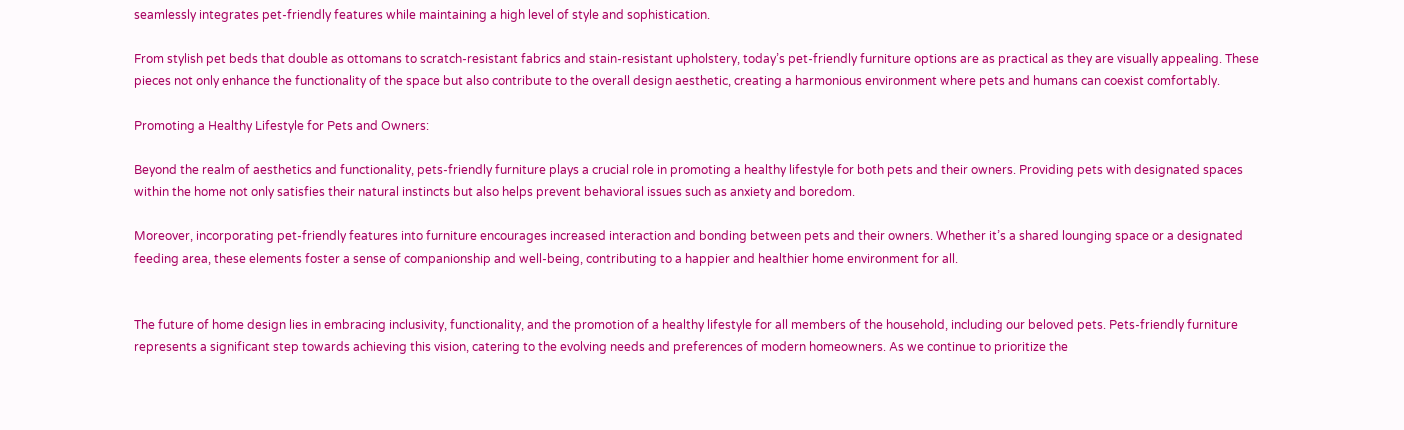seamlessly integrates pet-friendly features while maintaining a high level of style and sophistication.

From stylish pet beds that double as ottomans to scratch-resistant fabrics and stain-resistant upholstery, today’s pet-friendly furniture options are as practical as they are visually appealing. These pieces not only enhance the functionality of the space but also contribute to the overall design aesthetic, creating a harmonious environment where pets and humans can coexist comfortably.

Promoting a Healthy Lifestyle for Pets and Owners:

Beyond the realm of aesthetics and functionality, pets-friendly furniture plays a crucial role in promoting a healthy lifestyle for both pets and their owners. Providing pets with designated spaces within the home not only satisfies their natural instincts but also helps prevent behavioral issues such as anxiety and boredom.

Moreover, incorporating pet-friendly features into furniture encourages increased interaction and bonding between pets and their owners. Whether it’s a shared lounging space or a designated feeding area, these elements foster a sense of companionship and well-being, contributing to a happier and healthier home environment for all.


The future of home design lies in embracing inclusivity, functionality, and the promotion of a healthy lifestyle for all members of the household, including our beloved pets. Pets-friendly furniture represents a significant step towards achieving this vision, catering to the evolving needs and preferences of modern homeowners. As we continue to prioritize the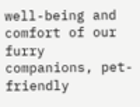well-being and comfort of our furry companions, pet-friendly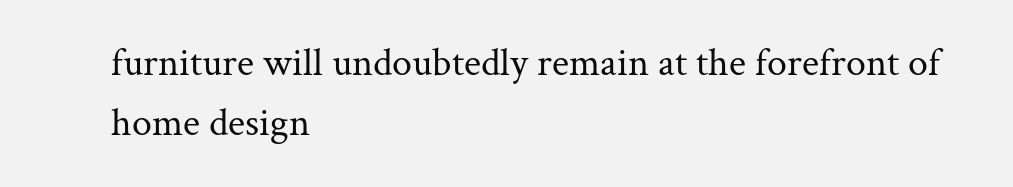furniture will undoubtedly remain at the forefront of home design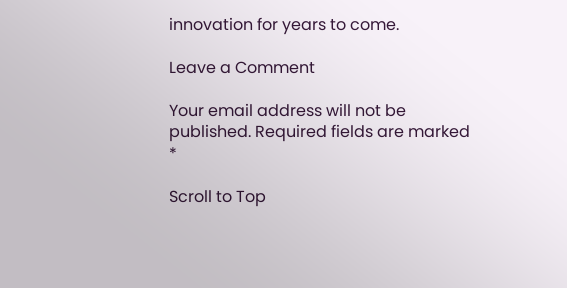innovation for years to come.

Leave a Comment

Your email address will not be published. Required fields are marked *

Scroll to Top